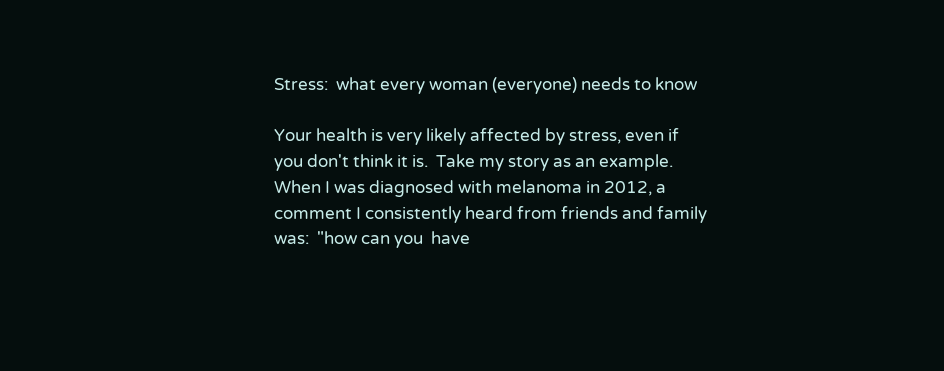Stress:  what every woman (everyone) needs to know

Your health is very likely affected by stress, even if you don't think it is.  Take my story as an example.  When I was diagnosed with melanoma in 2012, a comment I consistently heard from friends and family was:  "how can you  have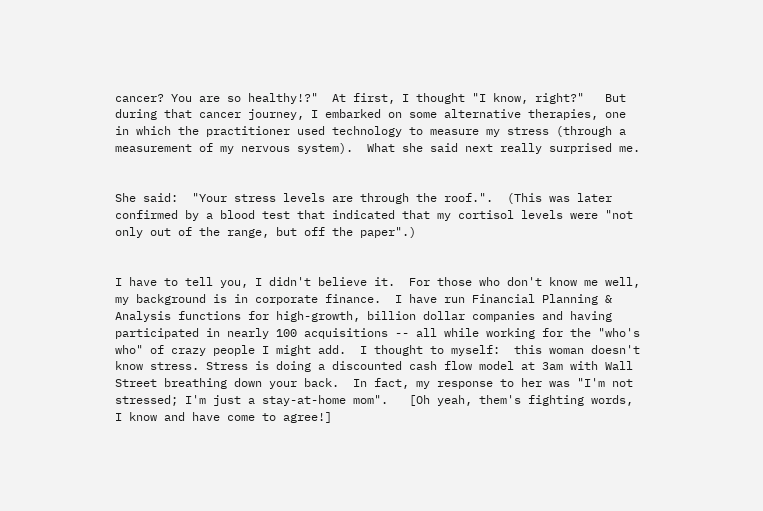cancer? You are so healthy!?"  At first, I thought "I know, right?"   But during that cancer journey, I embarked on some alternative therapies, one in which the practitioner used technology to measure my stress (through a measurement of my nervous system).  What she said next really surprised me.


She said:  "Your stress levels are through the roof.".  (This was later confirmed by a blood test that indicated that my cortisol levels were "not only out of the range, but off the paper".)


I have to tell you, I didn't believe it.  For those who don't know me well, my background is in corporate finance.  I have run Financial Planning & Analysis functions for high-growth, billion dollar companies and having participated in nearly 100 acquisitions -- all while working for the "who's who" of crazy people I might add.  I thought to myself:  this woman doesn't know stress. Stress is doing a discounted cash flow model at 3am with Wall Street breathing down your back.  In fact, my response to her was "I'm not stressed; I'm just a stay-at-home mom".   [Oh yeah, them's fighting words, I know and have come to agree!]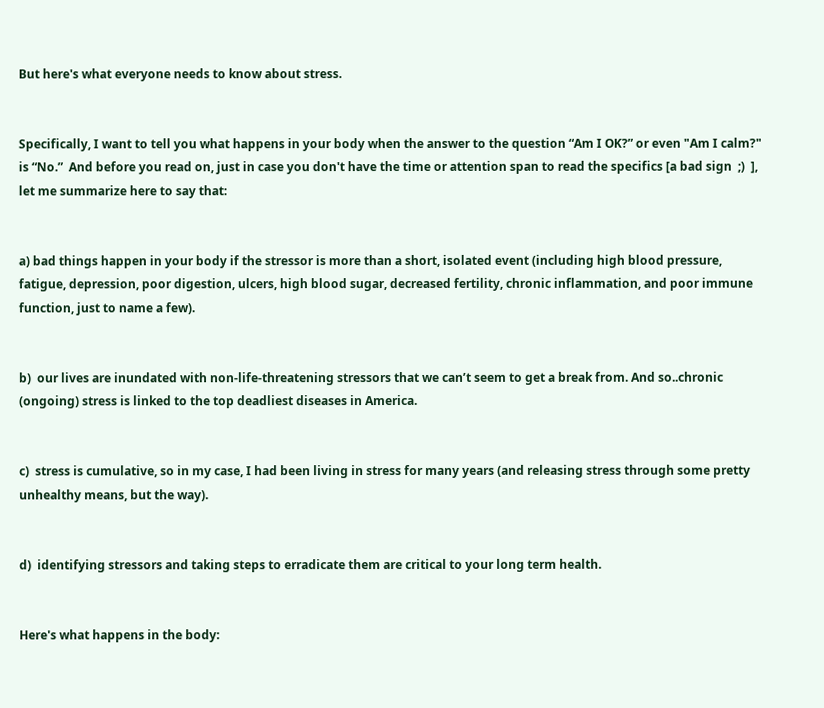But here's what everyone needs to know about stress.


Specifically, I want to tell you what happens in your body when the answer to the question “Am I OK?” or even "Am I calm?" is “No.”  And before you read on, just in case you don't have the time or attention span to read the specifics [a bad sign  ;)  ], let me summarize here to say that:


a) bad things happen in your body if the stressor is more than a short, isolated event (including high blood pressure, fatigue, depression, poor digestion, ulcers, high blood sugar, decreased fertility, chronic inflammation, and poor immune function, just to name a few).


b)  our lives are inundated with non-life-threatening stressors that we can’t seem to get a break from. And so..chronic (ongoing) stress is linked to the top deadliest diseases in America.


c)  stress is cumulative, so in my case, I had been living in stress for many years (and releasing stress through some pretty unhealthy means, but the way).


d)  identifying stressors and taking steps to erradicate them are critical to your long term health.


Here's what happens in the body: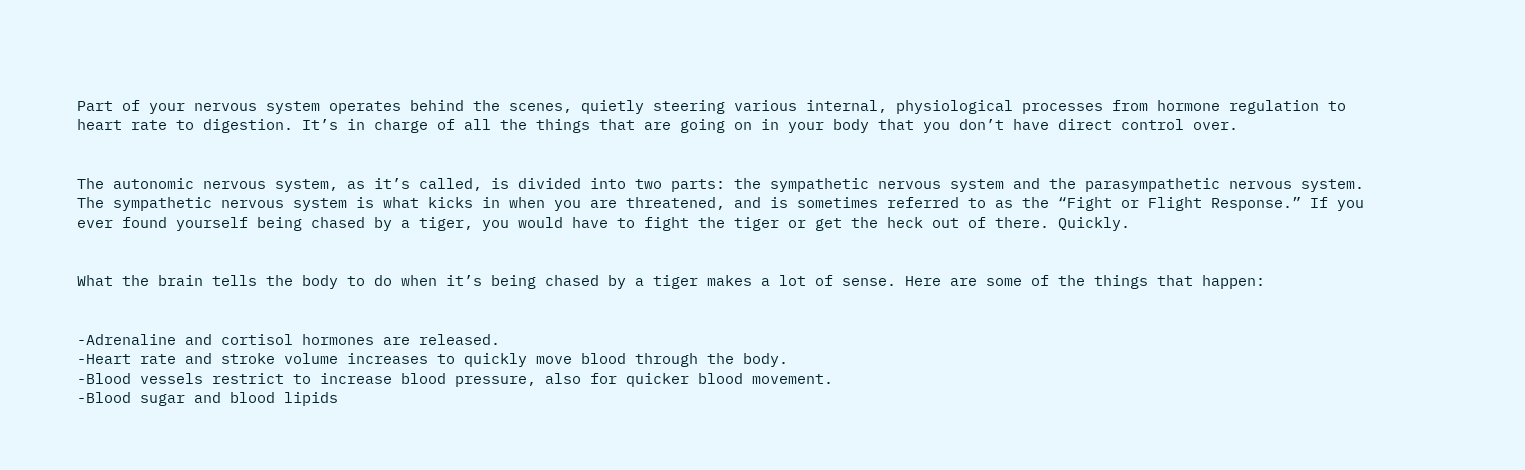Part of your nervous system operates behind the scenes, quietly steering various internal, physiological processes from hormone regulation to heart rate to digestion. It’s in charge of all the things that are going on in your body that you don’t have direct control over.


The autonomic nervous system, as it’s called, is divided into two parts: the sympathetic nervous system and the parasympathetic nervous system. The sympathetic nervous system is what kicks in when you are threatened, and is sometimes referred to as the “Fight or Flight Response.” If you ever found yourself being chased by a tiger, you would have to fight the tiger or get the heck out of there. Quickly.


What the brain tells the body to do when it’s being chased by a tiger makes a lot of sense. Here are some of the things that happen:


-Adrenaline and cortisol hormones are released.
-Heart rate and stroke volume increases to quickly move blood through the body.
-Blood vessels restrict to increase blood pressure, also for quicker blood movement.
-Blood sugar and blood lipids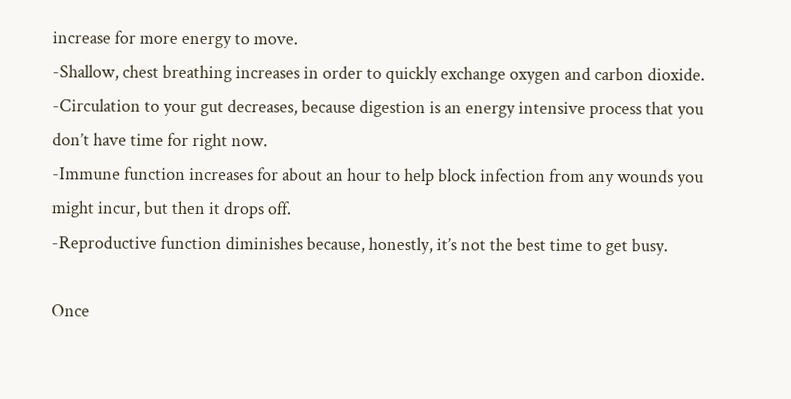increase for more energy to move.
-Shallow, chest breathing increases in order to quickly exchange oxygen and carbon dioxide.
-Circulation to your gut decreases, because digestion is an energy intensive process that you don’t have time for right now.
-Immune function increases for about an hour to help block infection from any wounds you might incur, but then it drops off.
-Reproductive function diminishes because, honestly, it’s not the best time to get busy.

Once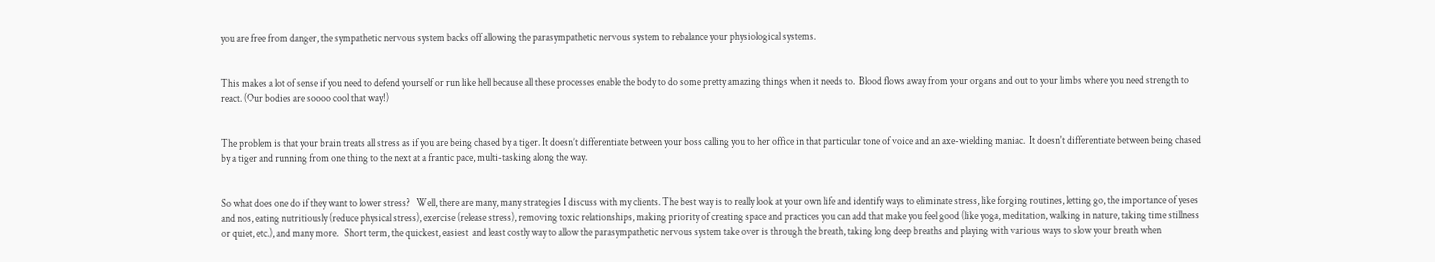you are free from danger, the sympathetic nervous system backs off allowing the parasympathetic nervous system to rebalance your physiological systems.


This makes a lot of sense if you need to defend yourself or run like hell because all these processes enable the body to do some pretty amazing things when it needs to.  Blood flows away from your organs and out to your limbs where you need strength to react. (Our bodies are soooo cool that way!)


The problem is that your brain treats all stress as if you are being chased by a tiger. It doesn’t differentiate between your boss calling you to her office in that particular tone of voice and an axe-wielding maniac.  It doesn't differentiate between being chased by a tiger and running from one thing to the next at a frantic pace, multi-tasking along the way.


So what does one do if they want to lower stress?   Well, there are many, many strategies I discuss with my clients. The best way is to really look at your own life and identify ways to eliminate stress, like forging routines, letting go, the importance of yeses and nos, eating nutritiously (reduce physical stress), exercise (release stress), removing toxic relationships, making priority of creating space and practices you can add that make you feel good (like yoga, meditation, walking in nature, taking time stillness or quiet, etc.), and many more.   Short term, the quickest, easiest  and least costly way to allow the parasympathetic nervous system take over is through the breath, taking long deep breaths and playing with various ways to slow your breath when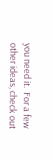you need it.  For a few other ideas, check out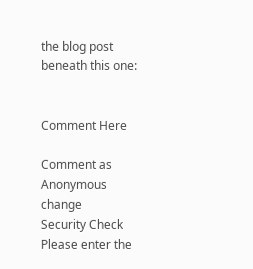the blog post beneath this one:


Comment Here

Comment as Anonymous change
Security Check
Please enter the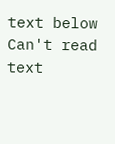text below
Can't read text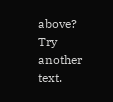above? Try another text.